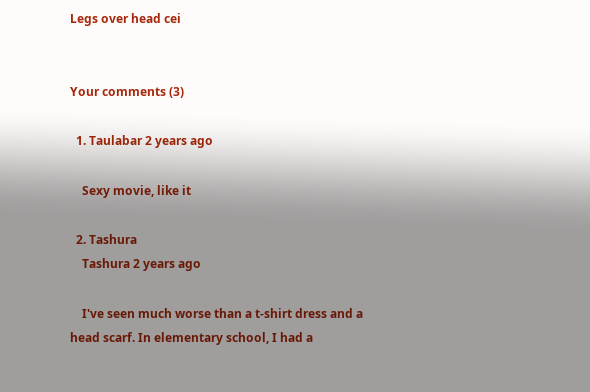Legs over head cei


Your comments (3)

  1. Taulabar 2 years ago

    Sexy movie, like it

  2. Tashura
    Tashura 2 years ago

    I've seen much worse than a t-shirt dress and a head scarf. In elementary school, I had a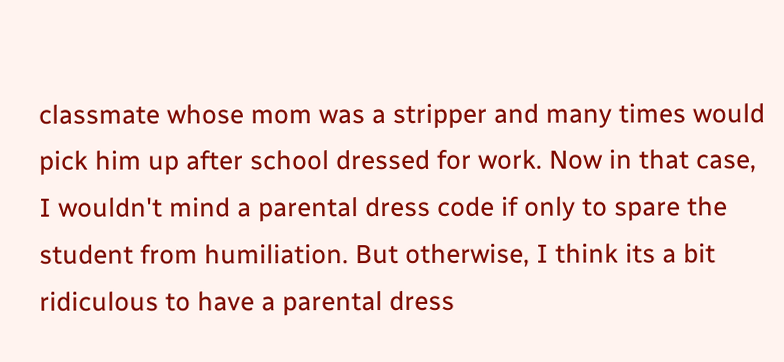classmate whose mom was a stripper and many times would pick him up after school dressed for work. Now in that case, I wouldn't mind a parental dress code if only to spare the student from humiliation. But otherwise, I think its a bit ridiculous to have a parental dress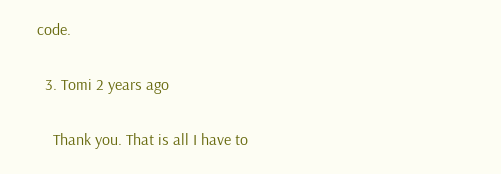code.

  3. Tomi 2 years ago

    Thank you. That is all I have to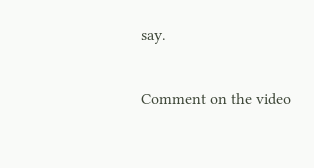say.

Comment on the video